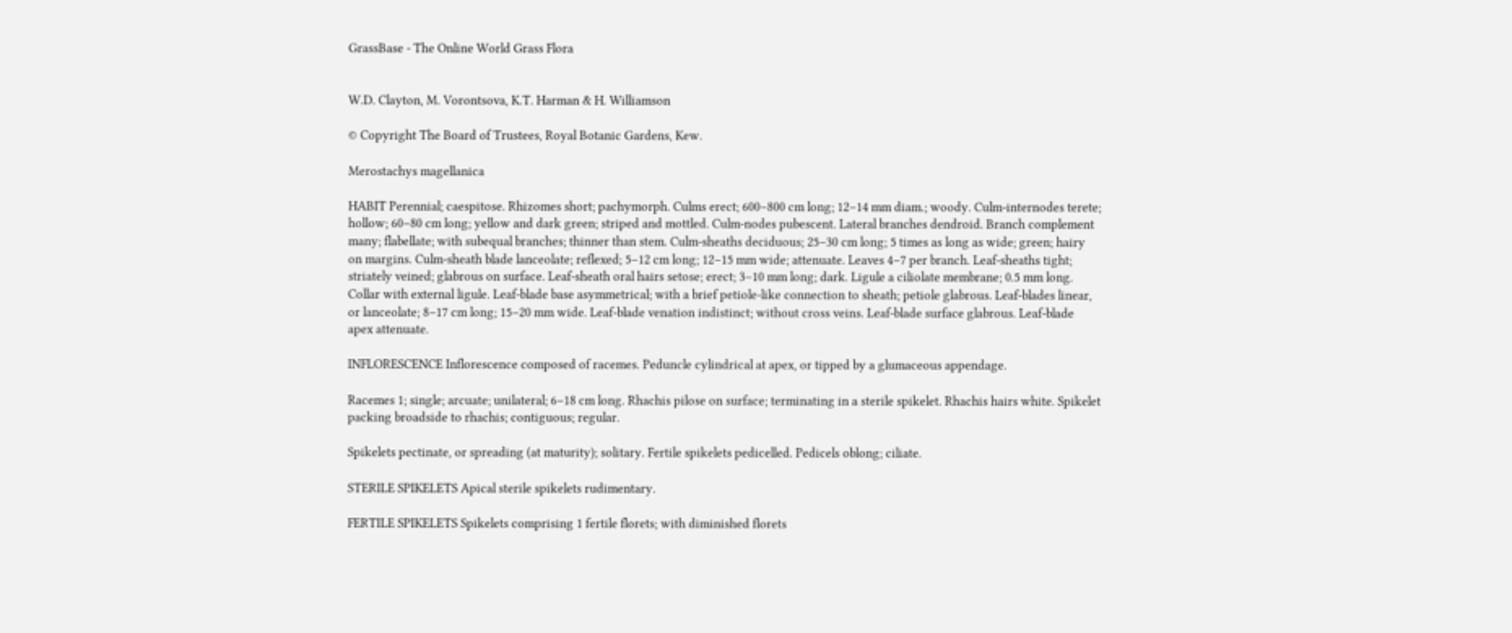GrassBase - The Online World Grass Flora


W.D. Clayton, M. Vorontsova, K.T. Harman & H. Williamson

© Copyright The Board of Trustees, Royal Botanic Gardens, Kew.

Merostachys magellanica

HABIT Perennial; caespitose. Rhizomes short; pachymorph. Culms erect; 600–800 cm long; 12–14 mm diam.; woody. Culm-internodes terete; hollow; 60–80 cm long; yellow and dark green; striped and mottled. Culm-nodes pubescent. Lateral branches dendroid. Branch complement many; flabellate; with subequal branches; thinner than stem. Culm-sheaths deciduous; 25–30 cm long; 5 times as long as wide; green; hairy on margins. Culm-sheath blade lanceolate; reflexed; 5–12 cm long; 12–15 mm wide; attenuate. Leaves 4–7 per branch. Leaf-sheaths tight; striately veined; glabrous on surface. Leaf-sheath oral hairs setose; erect; 3–10 mm long; dark. Ligule a ciliolate membrane; 0.5 mm long. Collar with external ligule. Leaf-blade base asymmetrical; with a brief petiole-like connection to sheath; petiole glabrous. Leaf-blades linear, or lanceolate; 8–17 cm long; 15–20 mm wide. Leaf-blade venation indistinct; without cross veins. Leaf-blade surface glabrous. Leaf-blade apex attenuate.

INFLORESCENCE Inflorescence composed of racemes. Peduncle cylindrical at apex, or tipped by a glumaceous appendage.

Racemes 1; single; arcuate; unilateral; 6–18 cm long. Rhachis pilose on surface; terminating in a sterile spikelet. Rhachis hairs white. Spikelet packing broadside to rhachis; contiguous; regular.

Spikelets pectinate, or spreading (at maturity); solitary. Fertile spikelets pedicelled. Pedicels oblong; ciliate.

STERILE SPIKELETS Apical sterile spikelets rudimentary.

FERTILE SPIKELETS Spikelets comprising 1 fertile florets; with diminished florets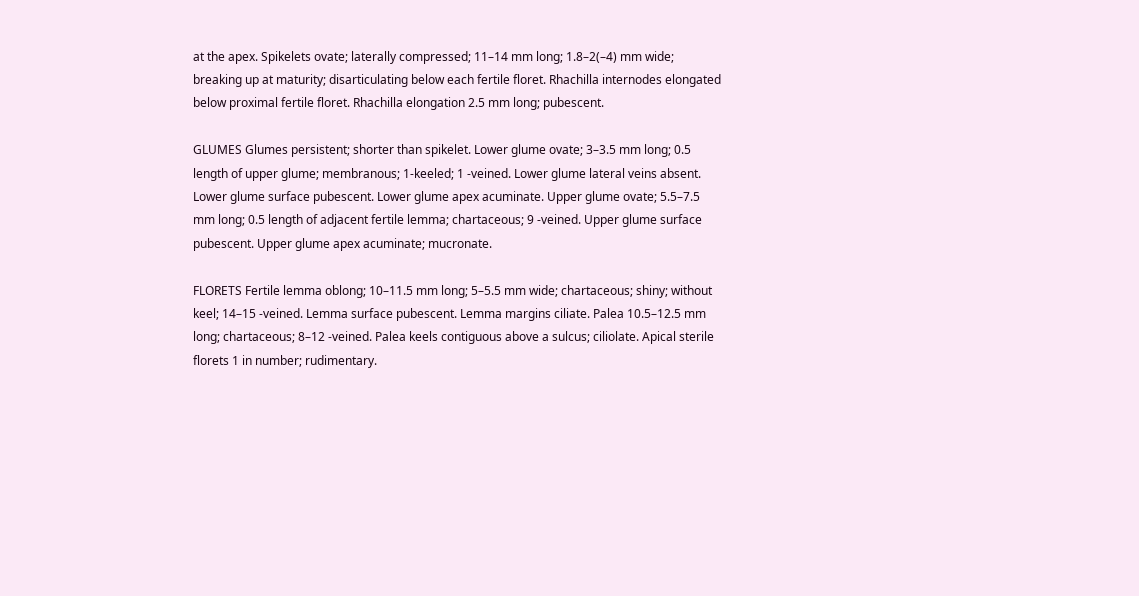at the apex. Spikelets ovate; laterally compressed; 11–14 mm long; 1.8–2(–4) mm wide; breaking up at maturity; disarticulating below each fertile floret. Rhachilla internodes elongated below proximal fertile floret. Rhachilla elongation 2.5 mm long; pubescent.

GLUMES Glumes persistent; shorter than spikelet. Lower glume ovate; 3–3.5 mm long; 0.5 length of upper glume; membranous; 1-keeled; 1 -veined. Lower glume lateral veins absent. Lower glume surface pubescent. Lower glume apex acuminate. Upper glume ovate; 5.5–7.5 mm long; 0.5 length of adjacent fertile lemma; chartaceous; 9 -veined. Upper glume surface pubescent. Upper glume apex acuminate; mucronate.

FLORETS Fertile lemma oblong; 10–11.5 mm long; 5–5.5 mm wide; chartaceous; shiny; without keel; 14–15 -veined. Lemma surface pubescent. Lemma margins ciliate. Palea 10.5–12.5 mm long; chartaceous; 8–12 -veined. Palea keels contiguous above a sulcus; ciliolate. Apical sterile florets 1 in number; rudimentary.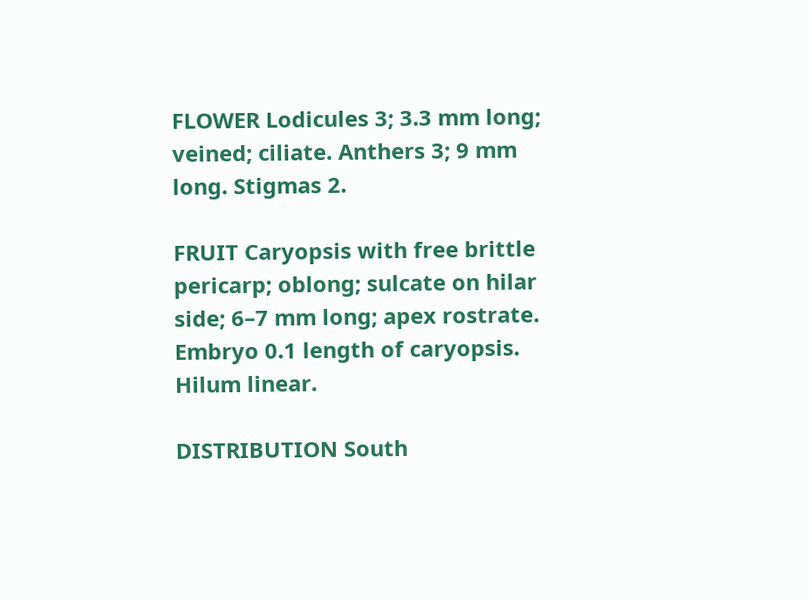FLOWER Lodicules 3; 3.3 mm long; veined; ciliate. Anthers 3; 9 mm long. Stigmas 2.

FRUIT Caryopsis with free brittle pericarp; oblong; sulcate on hilar side; 6–7 mm long; apex rostrate. Embryo 0.1 length of caryopsis. Hilum linear.

DISTRIBUTION South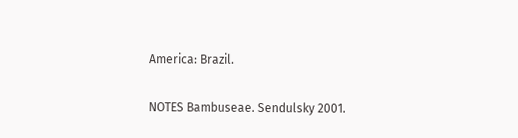America: Brazil.

NOTES Bambuseae. Sendulsky 2001.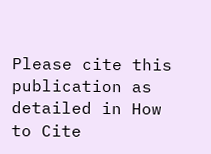Please cite this publication as detailed in How to Cite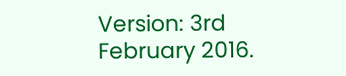Version: 3rd February 2016.